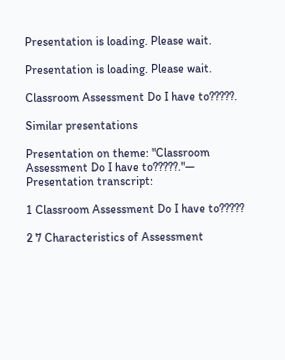Presentation is loading. Please wait.

Presentation is loading. Please wait.

Classroom Assessment Do I have to?????.

Similar presentations

Presentation on theme: "Classroom Assessment Do I have to?????."— Presentation transcript:

1 Classroom Assessment Do I have to?????

2 7 Characteristics of Assessment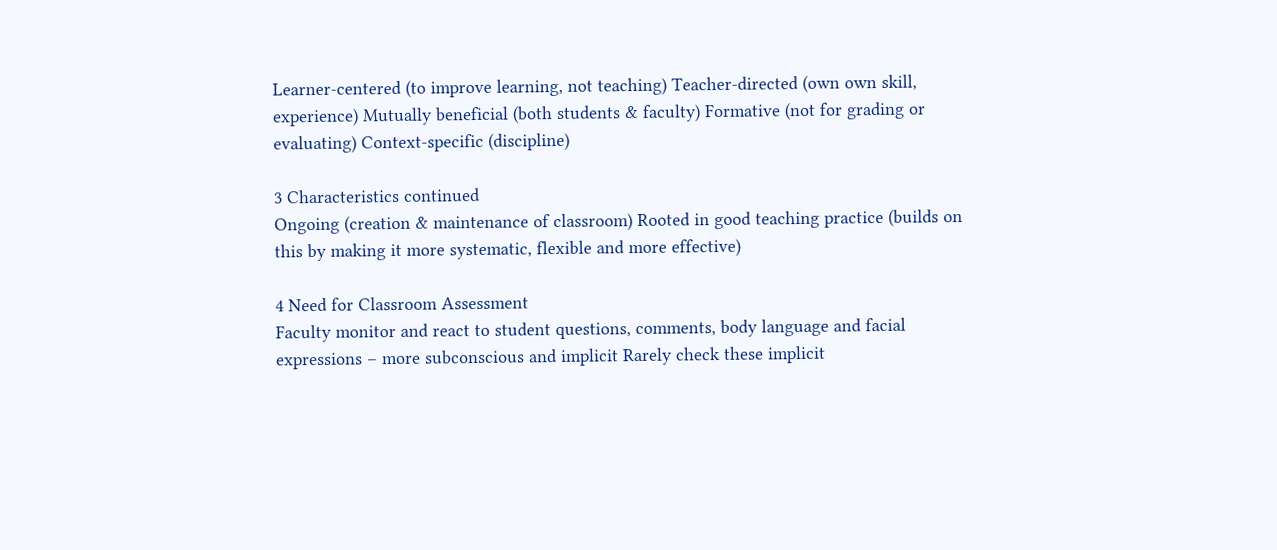Learner-centered (to improve learning, not teaching) Teacher-directed (own own skill, experience) Mutually beneficial (both students & faculty) Formative (not for grading or evaluating) Context-specific (discipline)

3 Characteristics continued
Ongoing (creation & maintenance of classroom) Rooted in good teaching practice (builds on this by making it more systematic, flexible and more effective)

4 Need for Classroom Assessment
Faculty monitor and react to student questions, comments, body language and facial expressions – more subconscious and implicit Rarely check these implicit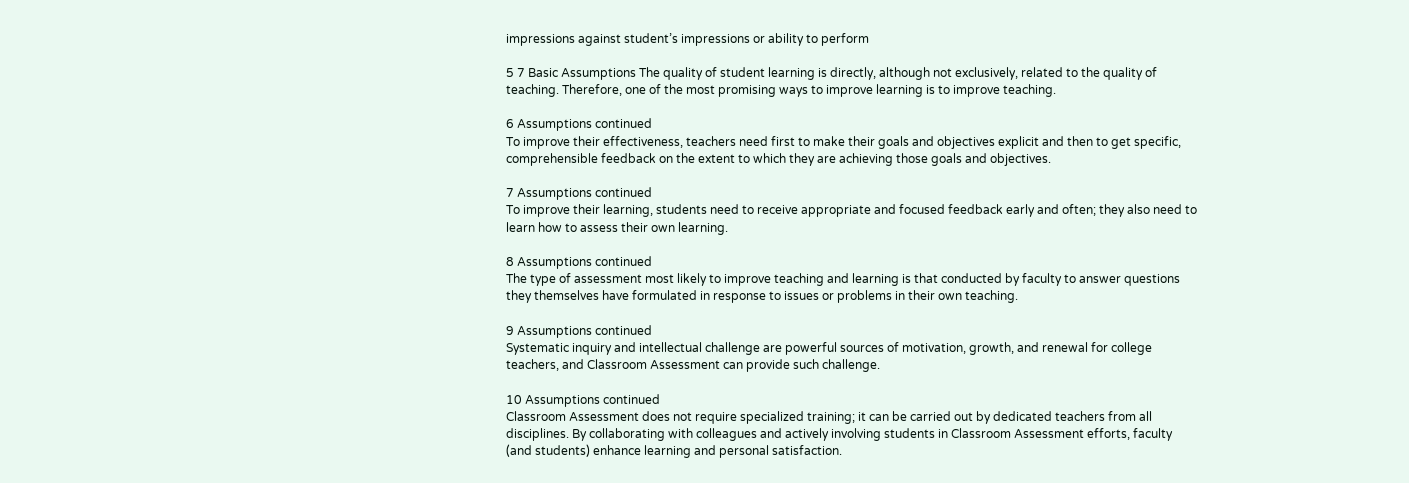impressions against student’s impressions or ability to perform

5 7 Basic Assumptions The quality of student learning is directly, although not exclusively, related to the quality of teaching. Therefore, one of the most promising ways to improve learning is to improve teaching.

6 Assumptions continued
To improve their effectiveness, teachers need first to make their goals and objectives explicit and then to get specific, comprehensible feedback on the extent to which they are achieving those goals and objectives.

7 Assumptions continued
To improve their learning, students need to receive appropriate and focused feedback early and often; they also need to learn how to assess their own learning.

8 Assumptions continued
The type of assessment most likely to improve teaching and learning is that conducted by faculty to answer questions they themselves have formulated in response to issues or problems in their own teaching.

9 Assumptions continued
Systematic inquiry and intellectual challenge are powerful sources of motivation, growth, and renewal for college teachers, and Classroom Assessment can provide such challenge.

10 Assumptions continued
Classroom Assessment does not require specialized training; it can be carried out by dedicated teachers from all disciplines. By collaborating with colleagues and actively involving students in Classroom Assessment efforts, faculty (and students) enhance learning and personal satisfaction.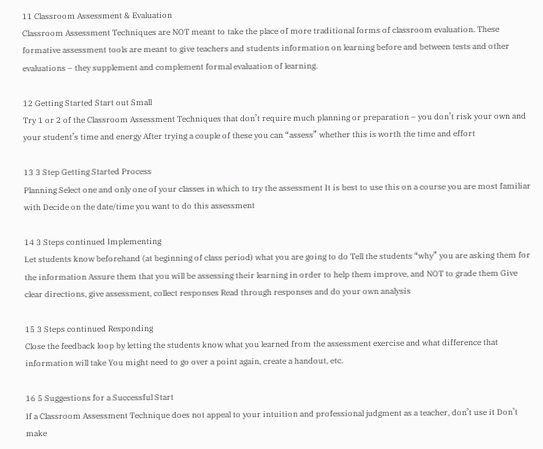11 Classroom Assessment & Evaluation
Classroom Assessment Techniques are NOT meant to take the place of more traditional forms of classroom evaluation. These formative assessment tools are meant to give teachers and students information on learning before and between tests and other evaluations – they supplement and complement formal evaluation of learning.

12 Getting Started Start out Small
Try 1 or 2 of the Classroom Assessment Techniques that don’t require much planning or preparation – you don’t risk your own and your student’s time and energy After trying a couple of these you can “assess” whether this is worth the time and effort

13 3 Step Getting Started Process
Planning Select one and only one of your classes in which to try the assessment It is best to use this on a course you are most familiar with Decide on the date/time you want to do this assessment

14 3 Steps continued Implementing
Let students know beforehand (at beginning of class period) what you are going to do Tell the students “why” you are asking them for the information Assure them that you will be assessing their learning in order to help them improve, and NOT to grade them Give clear directions, give assessment, collect responses Read through responses and do your own analysis

15 3 Steps continued Responding
Close the feedback loop by letting the students know what you learned from the assessment exercise and what difference that information will take You might need to go over a point again, create a handout, etc.

16 5 Suggestions for a Successful Start
If a Classroom Assessment Technique does not appeal to your intuition and professional judgment as a teacher, don’t use it Don’t make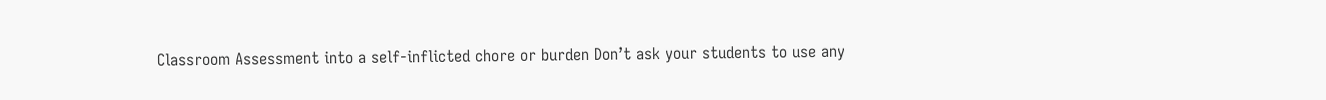Classroom Assessment into a self-inflicted chore or burden Don’t ask your students to use any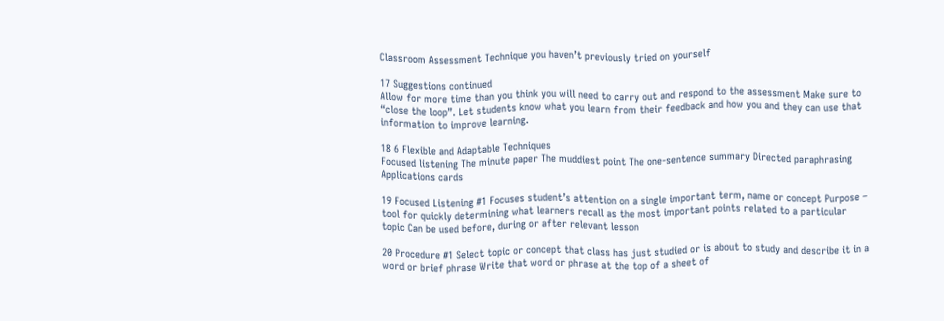Classroom Assessment Technique you haven’t previously tried on yourself

17 Suggestions continued
Allow for more time than you think you will need to carry out and respond to the assessment Make sure to “close the loop”. Let students know what you learn from their feedback and how you and they can use that information to improve learning.

18 6 Flexible and Adaptable Techniques
Focused listening The minute paper The muddiest point The one-sentence summary Directed paraphrasing Applications cards

19 Focused Listening #1 Focuses student’s attention on a single important term, name or concept Purpose – tool for quickly determining what learners recall as the most important points related to a particular topic Can be used before, during or after relevant lesson

20 Procedure #1 Select topic or concept that class has just studied or is about to study and describe it in a word or brief phrase Write that word or phrase at the top of a sheet of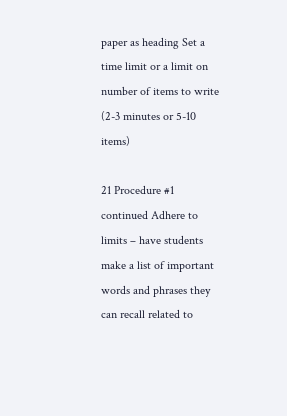paper as heading Set a time limit or a limit on number of items to write (2-3 minutes or 5-10 items)

21 Procedure #1 continued Adhere to limits – have students make a list of important words and phrases they can recall related to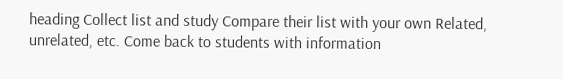heading Collect list and study Compare their list with your own Related, unrelated, etc. Come back to students with information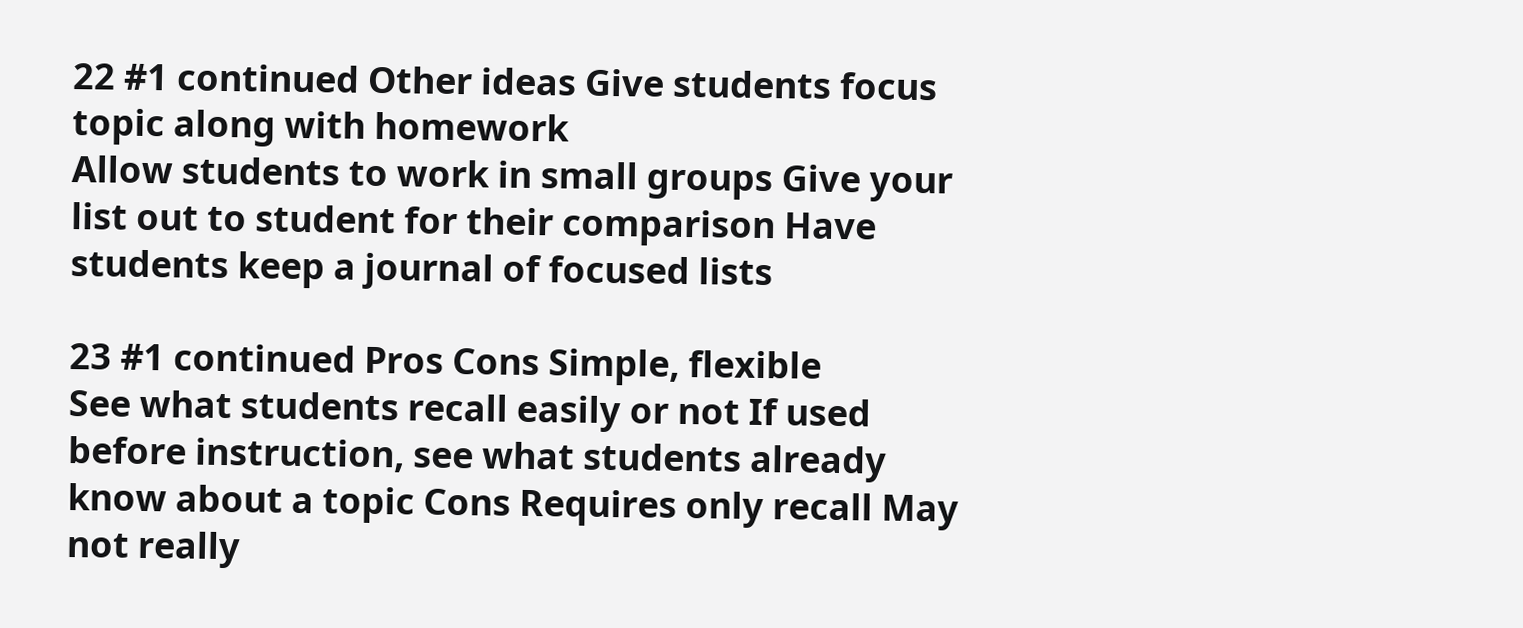22 #1 continued Other ideas Give students focus topic along with homework
Allow students to work in small groups Give your list out to student for their comparison Have students keep a journal of focused lists

23 #1 continued Pros Cons Simple, flexible
See what students recall easily or not If used before instruction, see what students already know about a topic Cons Requires only recall May not really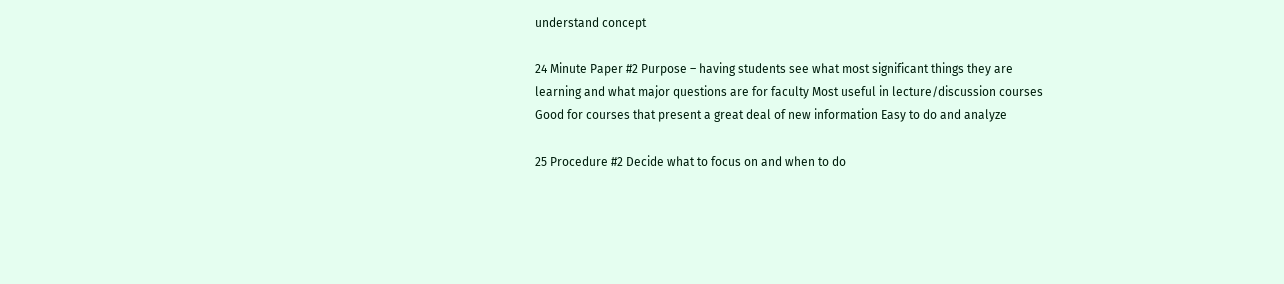understand concept

24 Minute Paper #2 Purpose – having students see what most significant things they are learning and what major questions are for faculty Most useful in lecture/discussion courses Good for courses that present a great deal of new information Easy to do and analyze

25 Procedure #2 Decide what to focus on and when to do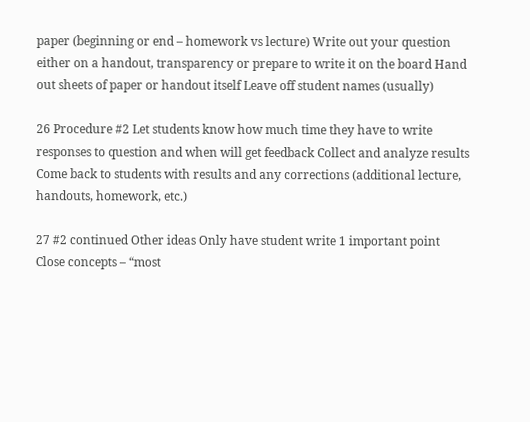paper (beginning or end – homework vs lecture) Write out your question either on a handout, transparency or prepare to write it on the board Hand out sheets of paper or handout itself Leave off student names (usually)

26 Procedure #2 Let students know how much time they have to write responses to question and when will get feedback Collect and analyze results Come back to students with results and any corrections (additional lecture, handouts, homework, etc.)

27 #2 continued Other ideas Only have student write 1 important point
Close concepts – “most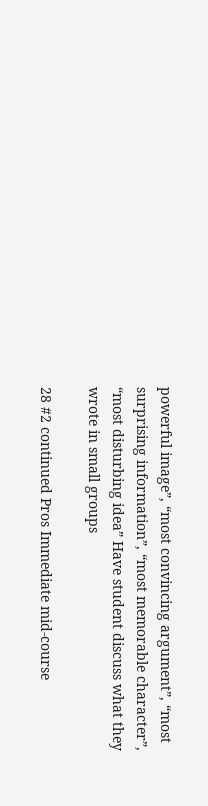powerful image”, “most convincing argument”, “most surprising information”, “most memorable character”, “most disturbing idea” Have student discuss what they wrote in small groups

28 #2 continued Pros Immediate mid-course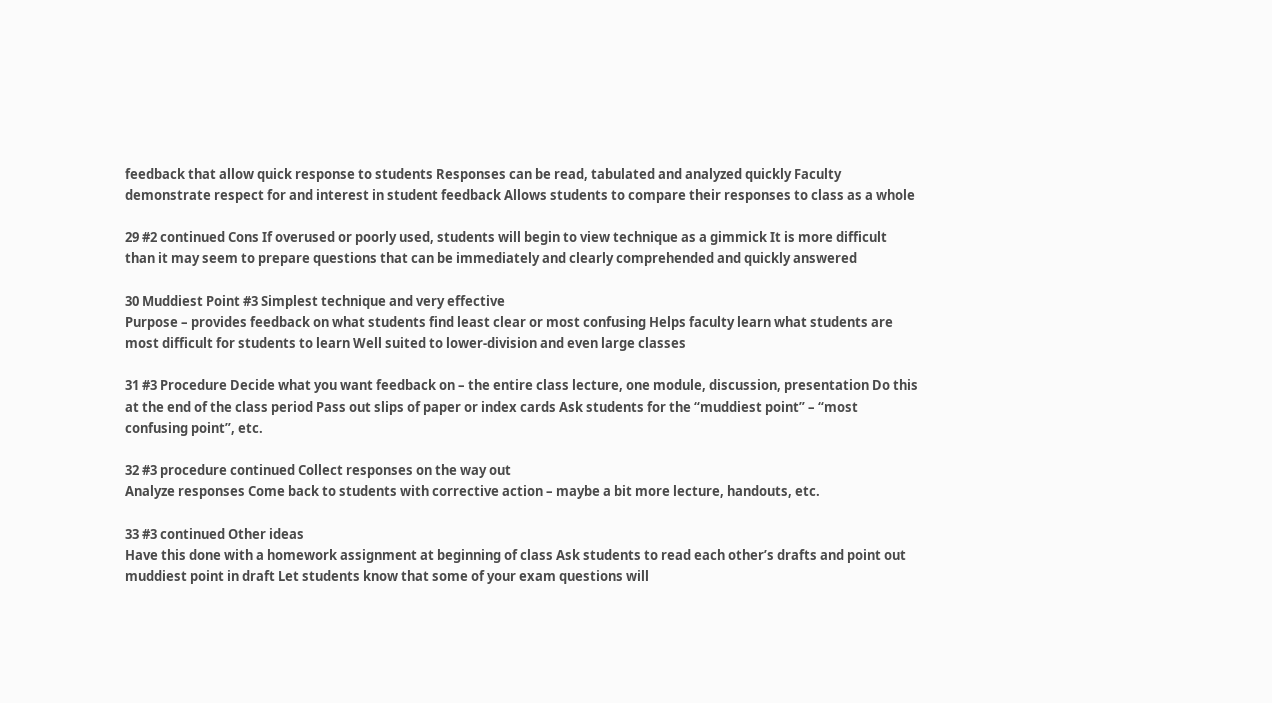feedback that allow quick response to students Responses can be read, tabulated and analyzed quickly Faculty demonstrate respect for and interest in student feedback Allows students to compare their responses to class as a whole

29 #2 continued Cons If overused or poorly used, students will begin to view technique as a gimmick It is more difficult than it may seem to prepare questions that can be immediately and clearly comprehended and quickly answered

30 Muddiest Point #3 Simplest technique and very effective
Purpose – provides feedback on what students find least clear or most confusing Helps faculty learn what students are most difficult for students to learn Well suited to lower-division and even large classes

31 #3 Procedure Decide what you want feedback on – the entire class lecture, one module, discussion, presentation Do this at the end of the class period Pass out slips of paper or index cards Ask students for the “muddiest point” – “most confusing point”, etc.

32 #3 procedure continued Collect responses on the way out
Analyze responses Come back to students with corrective action – maybe a bit more lecture, handouts, etc.

33 #3 continued Other ideas
Have this done with a homework assignment at beginning of class Ask students to read each other’s drafts and point out muddiest point in draft Let students know that some of your exam questions will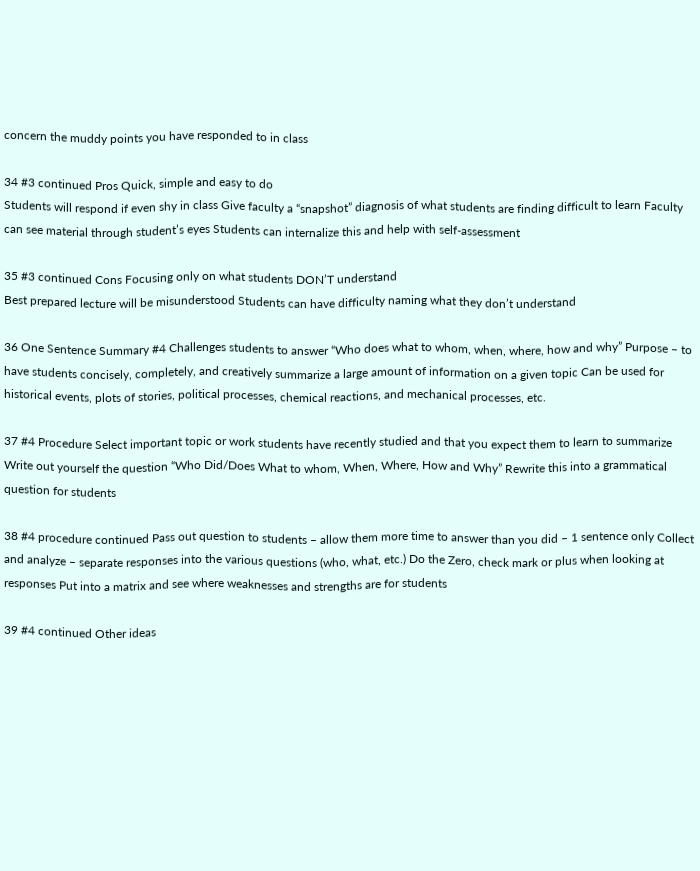concern the muddy points you have responded to in class

34 #3 continued Pros Quick, simple and easy to do
Students will respond if even shy in class Give faculty a “snapshot” diagnosis of what students are finding difficult to learn Faculty can see material through student’s eyes Students can internalize this and help with self-assessment

35 #3 continued Cons Focusing only on what students DON’T understand
Best prepared lecture will be misunderstood Students can have difficulty naming what they don’t understand

36 One Sentence Summary #4 Challenges students to answer “Who does what to whom, when, where, how and why” Purpose – to have students concisely, completely, and creatively summarize a large amount of information on a given topic Can be used for historical events, plots of stories, political processes, chemical reactions, and mechanical processes, etc.

37 #4 Procedure Select important topic or work students have recently studied and that you expect them to learn to summarize Write out yourself the question “Who Did/Does What to whom, When, Where, How and Why” Rewrite this into a grammatical question for students

38 #4 procedure continued Pass out question to students – allow them more time to answer than you did – 1 sentence only Collect and analyze – separate responses into the various questions (who, what, etc.) Do the Zero, check mark or plus when looking at responses Put into a matrix and see where weaknesses and strengths are for students

39 #4 continued Other ideas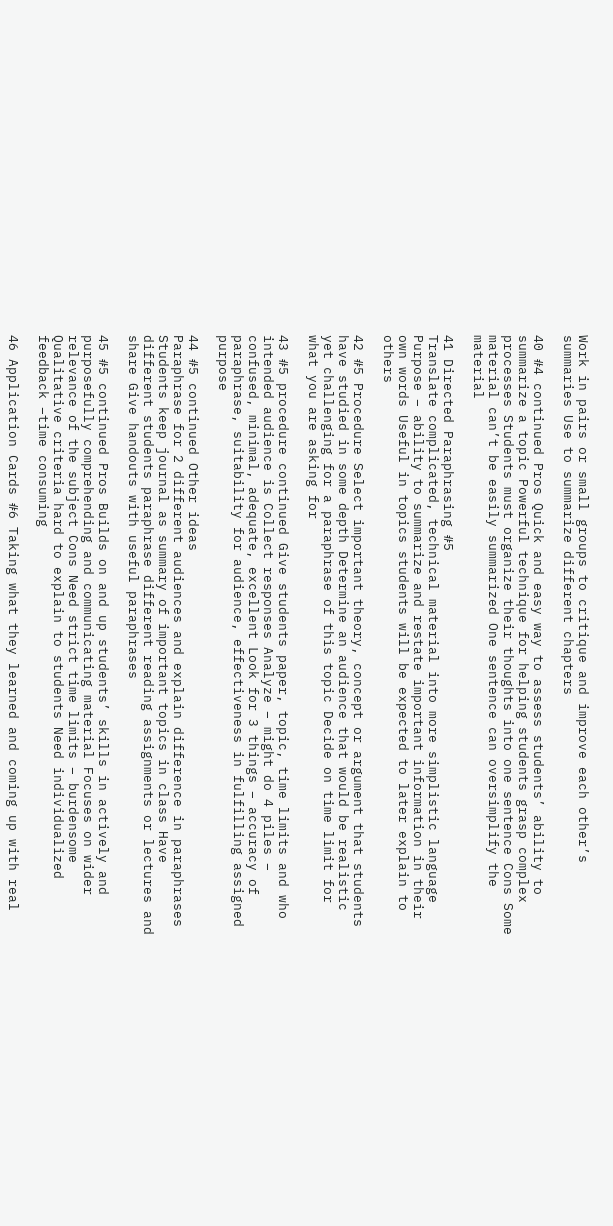Work in pairs or small groups to critique and improve each other’s summaries Use to summarize different chapters

40 #4 continued Pros Quick and easy way to assess students’ ability to summarize a topic Powerful technique for helping students grasp complex processes Students must organize their thoughts into one sentence Cons Some material can’t be easily summarized One sentence can oversimplify the material

41 Directed Paraphrasing #5
Translate complicated, technical material into more simplistic language Purpose – ability to summarize and restate important information in their own words Useful in topics students will be expected to later explain to others

42 #5 Procedure Select important theory, concept or argument that students have studied in some depth Determine an audience that would be realistic yet challenging for a paraphrase of this topic Decide on time limit for what you are asking for

43 #5 procedure continued Give students paper, topic, time limits and who intended audience is Collect responses Analyze – might do 4 piles – confused, minimal, adequate, excellent Look for 3 things – accuracy of paraphrase, suitability for audience, effectiveness in fulfilling assigned purpose

44 #5 continued Other ideas
Paraphrase for 2 different audiences and explain difference in paraphrases Students keep journal as summary of important topics in class Have different students paraphrase different reading assignments or lectures and share Give handouts with useful paraphrases

45 #5 continued Pros Builds on and up students’ skills in actively and purposefully comprehending and communicating material Focuses on wider relevance of the subject Cons Need strict time limits – burdensome Qualitative criteria hard to explain to students Need individualized feedback –time consuming

46 Application Cards #6 Taking what they learned and coming up with real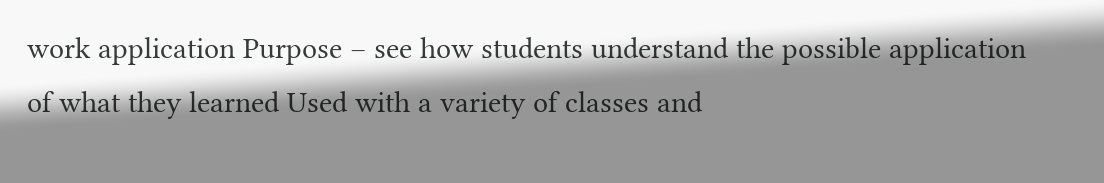work application Purpose – see how students understand the possible application of what they learned Used with a variety of classes and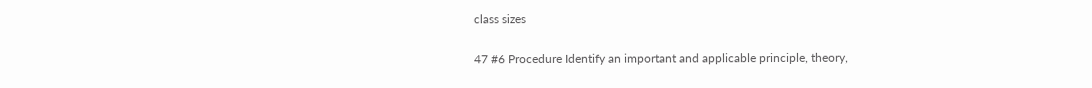class sizes

47 #6 Procedure Identify an important and applicable principle, theory,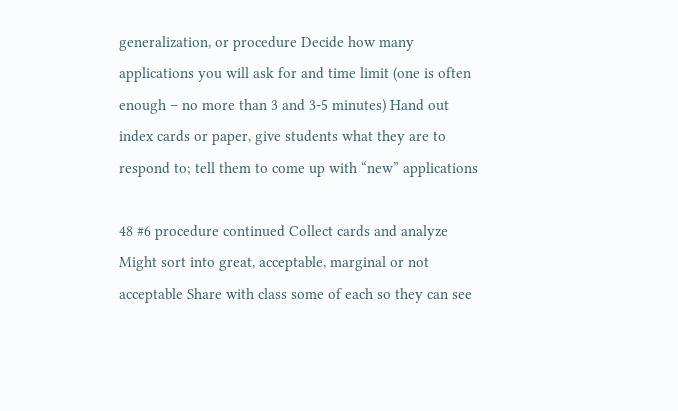generalization, or procedure Decide how many applications you will ask for and time limit (one is often enough – no more than 3 and 3-5 minutes) Hand out index cards or paper, give students what they are to respond to; tell them to come up with “new” applications

48 #6 procedure continued Collect cards and analyze
Might sort into great, acceptable, marginal or not acceptable Share with class some of each so they can see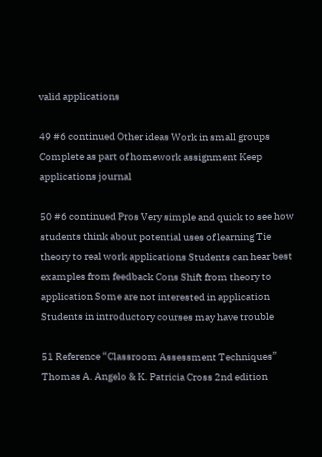valid applications

49 #6 continued Other ideas Work in small groups
Complete as part of homework assignment Keep applications journal

50 #6 continued Pros Very simple and quick to see how students think about potential uses of learning Tie theory to real work applications Students can hear best examples from feedback Cons Shift from theory to application Some are not interested in application Students in introductory courses may have trouble

51 Reference “Classroom Assessment Techniques”
Thomas A. Angelo & K. Patricia Cross 2nd edition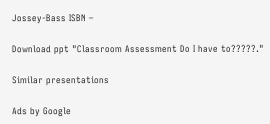Jossey-Bass ISBN –

Download ppt "Classroom Assessment Do I have to?????."

Similar presentations

Ads by Google